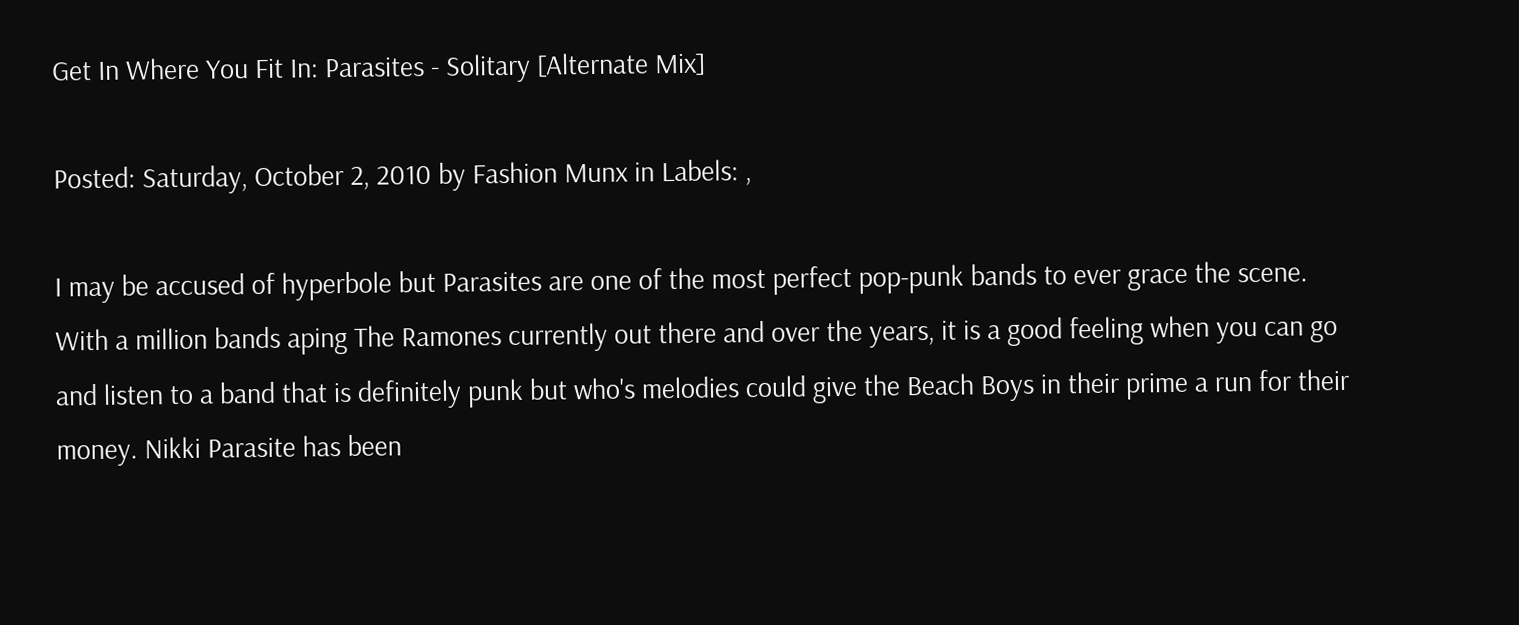Get In Where You Fit In: Parasites - Solitary [Alternate Mix]

Posted: Saturday, October 2, 2010 by Fashion Munx in Labels: ,

I may be accused of hyperbole but Parasites are one of the most perfect pop-punk bands to ever grace the scene. With a million bands aping The Ramones currently out there and over the years, it is a good feeling when you can go and listen to a band that is definitely punk but who's melodies could give the Beach Boys in their prime a run for their money. Nikki Parasite has been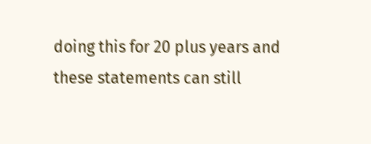doing this for 20 plus years and these statements can still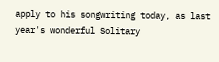apply to his songwriting today, as last year's wonderful Solitary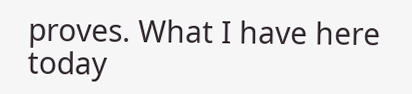proves. What I have here today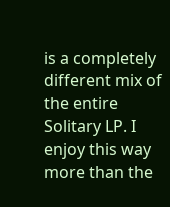is a completely different mix of the entire Solitary LP. I enjoy this way more than the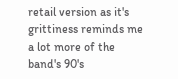retail version as it's grittiness reminds me a lot more of the band's 90's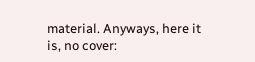material. Anyways, here it is, no cover: